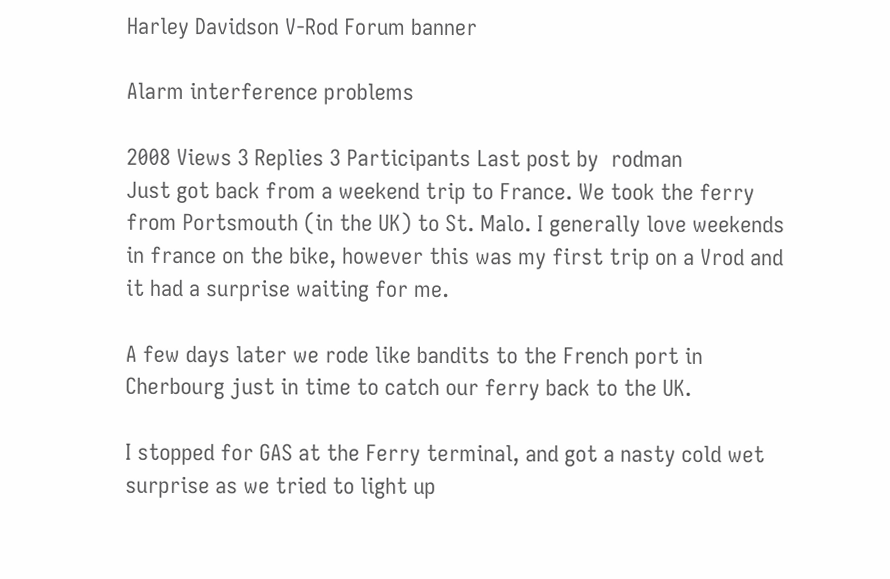Harley Davidson V-Rod Forum banner

Alarm interference problems

2008 Views 3 Replies 3 Participants Last post by  rodman
Just got back from a weekend trip to France. We took the ferry from Portsmouth (in the UK) to St. Malo. I generally love weekends in france on the bike, however this was my first trip on a Vrod and it had a surprise waiting for me.

A few days later we rode like bandits to the French port in Cherbourg just in time to catch our ferry back to the UK.

I stopped for GAS at the Ferry terminal, and got a nasty cold wet surprise as we tried to light up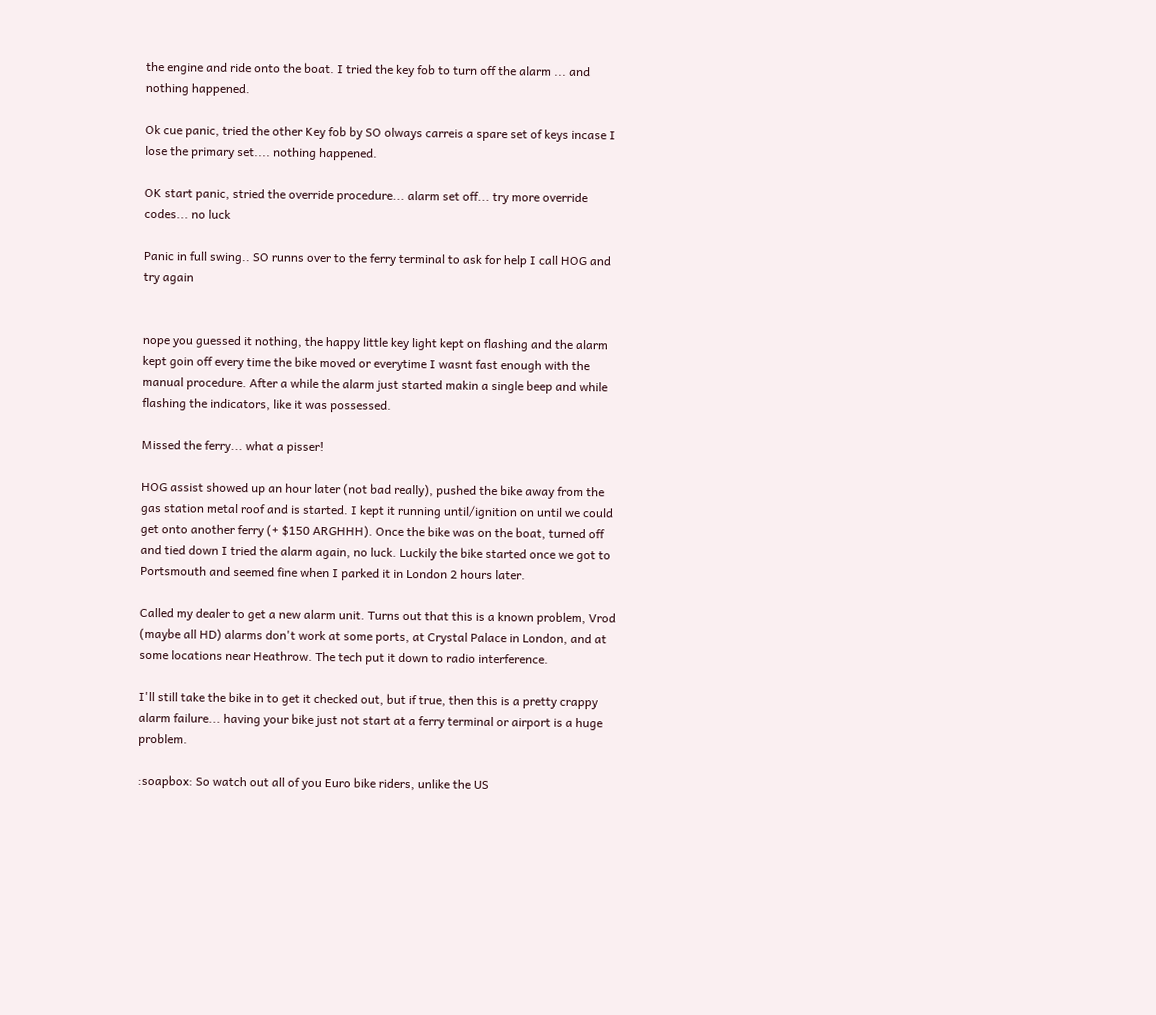the engine and ride onto the boat. I tried the key fob to turn off the alarm ... and nothing happened.

Ok cue panic, tried the other Key fob by SO olways carreis a spare set of keys incase I lose the primary set.... nothing happened.

OK start panic, stried the override procedure... alarm set off... try more override codes... no luck

Panic in full swing.. SO runns over to the ferry terminal to ask for help I call HOG and try again


nope you guessed it nothing, the happy little key light kept on flashing and the alarm kept goin off every time the bike moved or everytime I wasnt fast enough with the manual procedure. After a while the alarm just started makin a single beep and while flashing the indicators, like it was possessed.

Missed the ferry... what a pisser!

HOG assist showed up an hour later (not bad really), pushed the bike away from the gas station metal roof and is started. I kept it running until/ignition on until we could get onto another ferry (+ $150 ARGHHH). Once the bike was on the boat, turned off and tied down I tried the alarm again, no luck. Luckily the bike started once we got to Portsmouth and seemed fine when I parked it in London 2 hours later.

Called my dealer to get a new alarm unit. Turns out that this is a known problem, Vrod (maybe all HD) alarms don't work at some ports, at Crystal Palace in London, and at some locations near Heathrow. The tech put it down to radio interference.

I'll still take the bike in to get it checked out, but if true, then this is a pretty crappy alarm failure... having your bike just not start at a ferry terminal or airport is a huge problem.

:soapbox: So watch out all of you Euro bike riders, unlike the US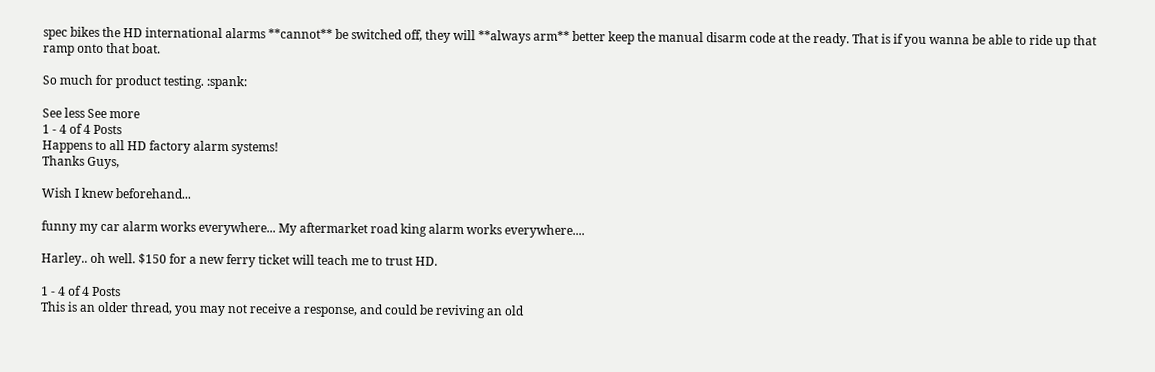spec bikes the HD international alarms **cannot** be switched off, they will **always arm** better keep the manual disarm code at the ready. That is if you wanna be able to ride up that ramp onto that boat.

So much for product testing. :spank:

See less See more
1 - 4 of 4 Posts
Happens to all HD factory alarm systems!
Thanks Guys,

Wish I knew beforehand...

funny my car alarm works everywhere... My aftermarket road king alarm works everywhere....

Harley.. oh well. $150 for a new ferry ticket will teach me to trust HD.

1 - 4 of 4 Posts
This is an older thread, you may not receive a response, and could be reviving an old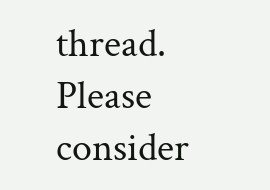thread. Please consider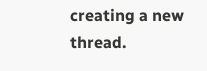creating a new thread.